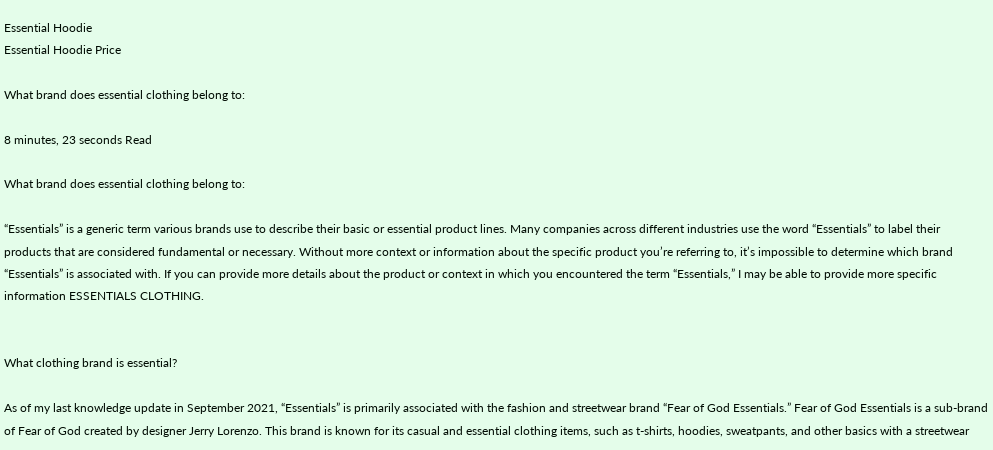Essential Hoodie
Essential Hoodie Price

What brand does essential clothing belong to:

8 minutes, 23 seconds Read

What brand does essential clothing belong to:

“Essentials” is a generic term various brands use to describe their basic or essential product lines. Many companies across different industries use the word “Essentials” to label their products that are considered fundamental or necessary. Without more context or information about the specific product you’re referring to, it’s impossible to determine which brand “Essentials” is associated with. If you can provide more details about the product or context in which you encountered the term “Essentials,” I may be able to provide more specific information ESSENTIALS CLOTHING.


What clothing brand is essential?

As of my last knowledge update in September 2021, “Essentials” is primarily associated with the fashion and streetwear brand “Fear of God Essentials.” Fear of God Essentials is a sub-brand of Fear of God created by designer Jerry Lorenzo. This brand is known for its casual and essential clothing items, such as t-shirts, hoodies, sweatpants, and other basics with a streetwear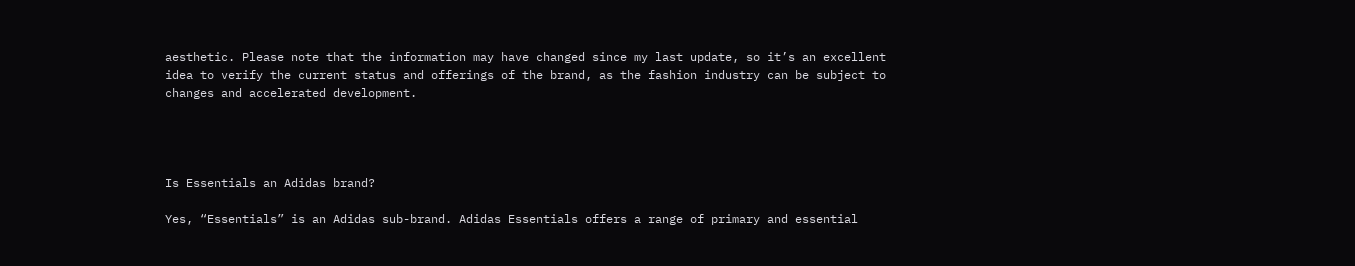aesthetic. Please note that the information may have changed since my last update, so it’s an excellent idea to verify the current status and offerings of the brand, as the fashion industry can be subject to changes and accelerated development.




Is Essentials an Adidas brand?

Yes, “Essentials” is an Adidas sub-brand. Adidas Essentials offers a range of primary and essential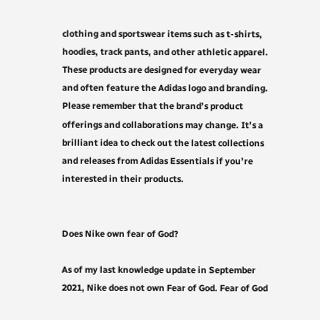clothing and sportswear items such as t-shirts, hoodies, track pants, and other athletic apparel. These products are designed for everyday wear and often feature the Adidas logo and branding. Please remember that the brand’s product offerings and collaborations may change. It’s a brilliant idea to check out the latest collections and releases from Adidas Essentials if you’re interested in their products.


Does Nike own fear of God?

As of my last knowledge update in September 2021, Nike does not own Fear of God. Fear of God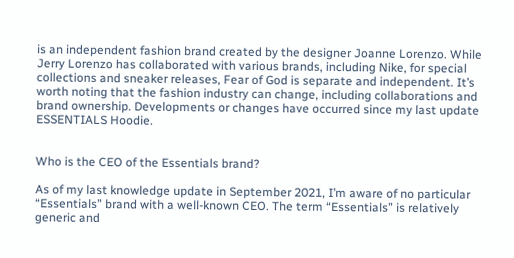is an independent fashion brand created by the designer Joanne Lorenzo. While Jerry Lorenzo has collaborated with various brands, including Nike, for special collections and sneaker releases, Fear of God is separate and independent. It’s worth noting that the fashion industry can change, including collaborations and brand ownership. Developments or changes have occurred since my last update ESSENTIALS Hoodie.


Who is the CEO of the Essentials brand?

As of my last knowledge update in September 2021, I’m aware of no particular “Essentials” brand with a well-known CEO. The term “Essentials” is relatively generic and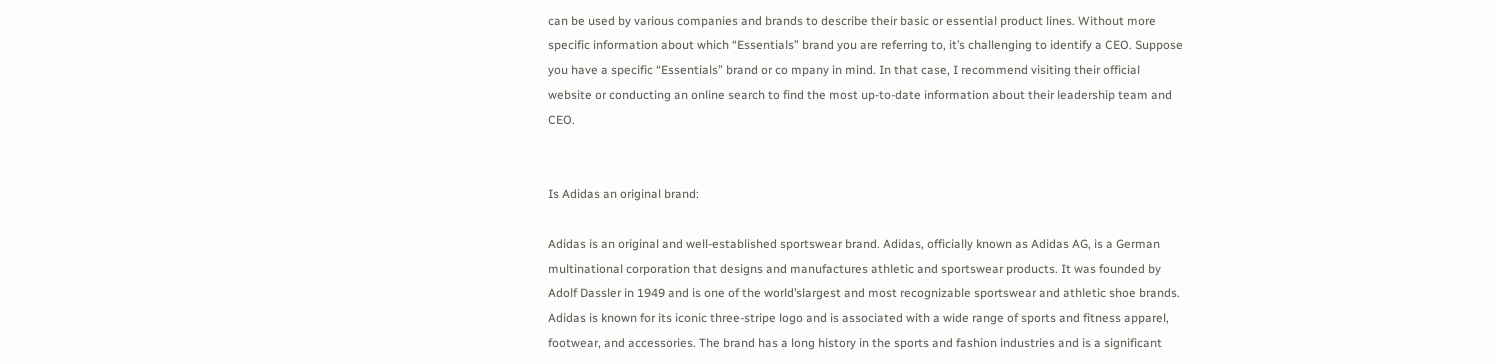can be used by various companies and brands to describe their basic or essential product lines. Without more specific information about which “Essentials” brand you are referring to, it’s challenging to identify a CEO. Suppose you have a specific “Essentials” brand or co mpany in mind. In that case, I recommend visiting their official website or conducting an online search to find the most up-to-date information about their leadership team and CEO.


Is Adidas an original brand:

Adidas is an original and well-established sportswear brand. Adidas, officially known as Adidas AG, is a German multinational corporation that designs and manufactures athletic and sportswear products. It was founded by Adolf Dassler in 1949 and is one of the world’slargest and most recognizable sportswear and athletic shoe brands. Adidas is known for its iconic three-stripe logo and is associated with a wide range of sports and fitness apparel, footwear, and accessories. The brand has a long history in the sports and fashion industries and is a significant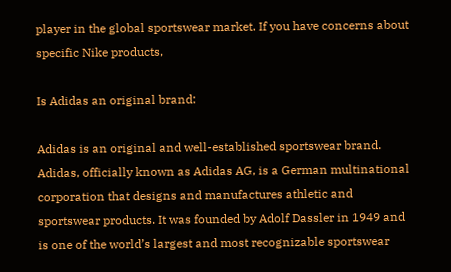player in the global sportswear market. If you have concerns about specific Nike products,

Is Adidas an original brand:

Adidas is an original and well-established sportswear brand. Adidas, officially known as Adidas AG, is a German multinational corporation that designs and manufactures athletic and sportswear products. It was founded by Adolf Dassler in 1949 and is one of the world’s largest and most recognizable sportswear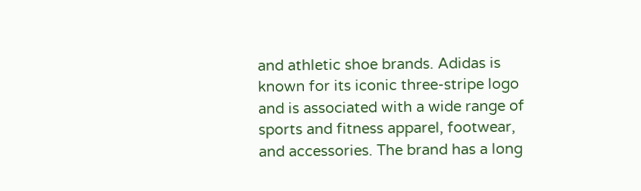and athletic shoe brands. Adidas is known for its iconic three-stripe logo and is associated with a wide range of sports and fitness apparel, footwear, and accessories. The brand has a long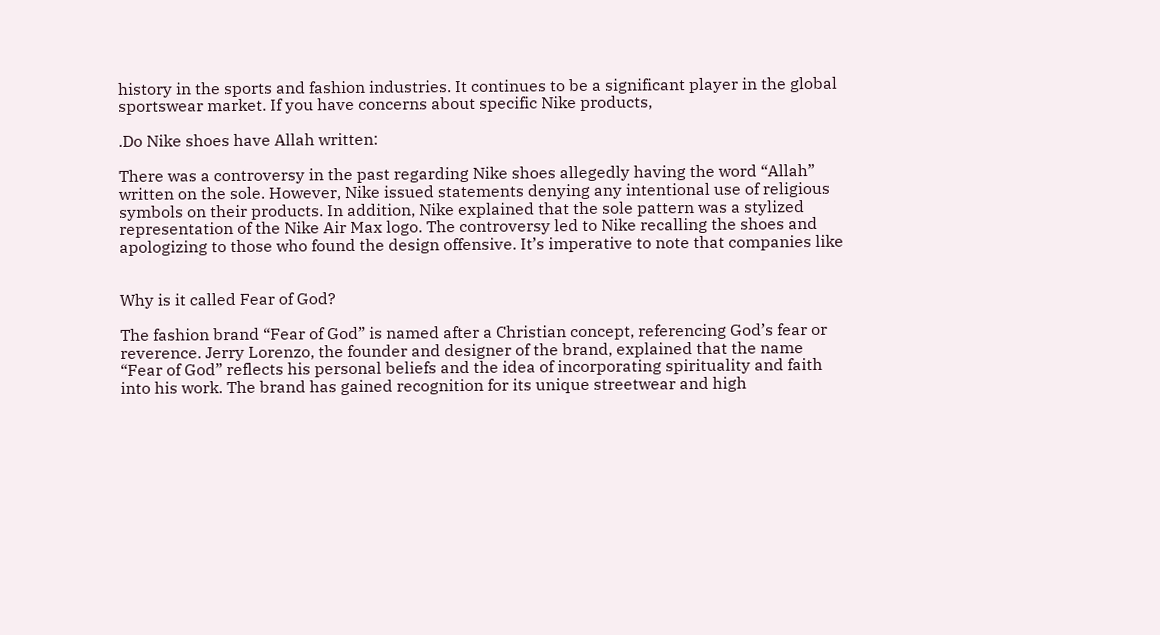history in the sports and fashion industries. It continues to be a significant player in the global sportswear market. If you have concerns about specific Nike products,

.Do Nike shoes have Allah written:

There was a controversy in the past regarding Nike shoes allegedly having the word “Allah” written on the sole. However, Nike issued statements denying any intentional use of religious symbols on their products. In addition, Nike explained that the sole pattern was a stylized representation of the Nike Air Max logo. The controversy led to Nike recalling the shoes and apologizing to those who found the design offensive. It’s imperative to note that companies like


Why is it called Fear of God?

The fashion brand “Fear of God” is named after a Christian concept, referencing God’s fear or reverence. Jerry Lorenzo, the founder and designer of the brand, explained that the name “Fear of God” reflects his personal beliefs and the idea of incorporating spirituality and faith into his work. The brand has gained recognition for its unique streetwear and high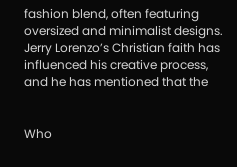fashion blend, often featuring oversized and minimalist designs. Jerry Lorenzo’s Christian faith has influenced his creative process, and he has mentioned that the


Who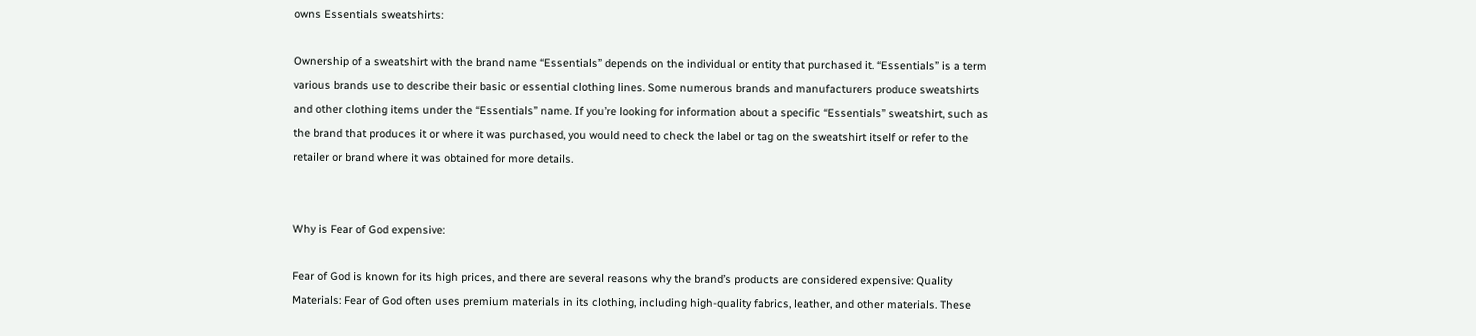owns Essentials sweatshirts:

Ownership of a sweatshirt with the brand name “Essentials” depends on the individual or entity that purchased it. “Essentials” is a term various brands use to describe their basic or essential clothing lines. Some numerous brands and manufacturers produce sweatshirts and other clothing items under the “Essentials” name. If you’re looking for information about a specific “Essentials” sweatshirt, such as the brand that produces it or where it was purchased, you would need to check the label or tag on the sweatshirt itself or refer to the retailer or brand where it was obtained for more details.


Why is Fear of God expensive:

Fear of God is known for its high prices, and there are several reasons why the brand’s products are considered expensive: Quality Materials: Fear of God often uses premium materials in its clothing, including high-quality fabrics, leather, and other materials. These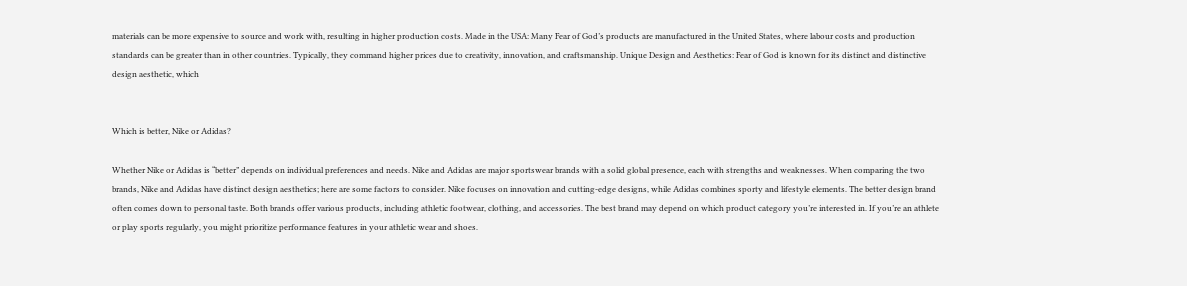materials can be more expensive to source and work with, resulting in higher production costs. Made in the USA: Many Fear of God’s products are manufactured in the United States, where labour costs and production standards can be greater than in other countries. Typically, they command higher prices due to creativity, innovation, and craftsmanship. Unique Design and Aesthetics: Fear of God is known for its distinct and distinctive design aesthetic, which


Which is better, Nike or Adidas?

Whether Nike or Adidas is “better” depends on individual preferences and needs. Nike and Adidas are major sportswear brands with a solid global presence, each with strengths and weaknesses. When comparing the two brands, Nike and Adidas have distinct design aesthetics; here are some factors to consider. Nike focuses on innovation and cutting-edge designs, while Adidas combines sporty and lifestyle elements. The better design brand often comes down to personal taste. Both brands offer various products, including athletic footwear, clothing, and accessories. The best brand may depend on which product category you’re interested in. If you’re an athlete or play sports regularly, you might prioritize performance features in your athletic wear and shoes.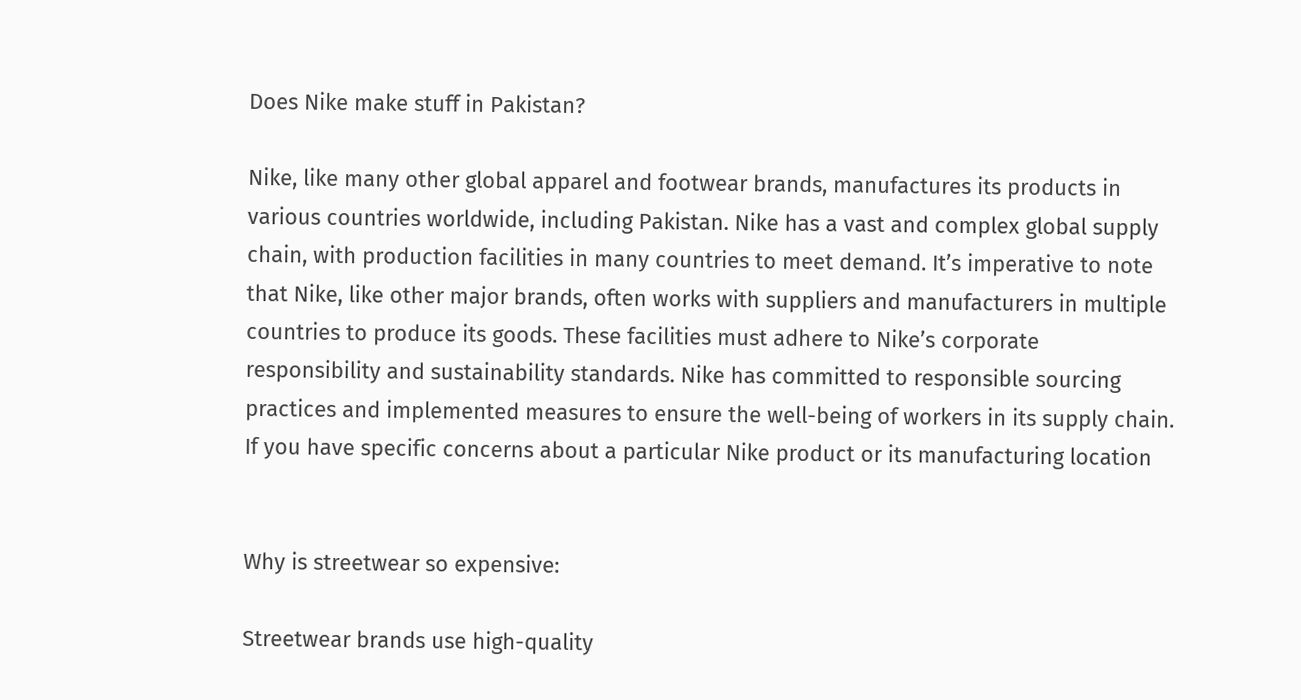Does Nike make stuff in Pakistan?

Nike, like many other global apparel and footwear brands, manufactures its products in various countries worldwide, including Pakistan. Nike has a vast and complex global supply chain, with production facilities in many countries to meet demand. It’s imperative to note that Nike, like other major brands, often works with suppliers and manufacturers in multiple countries to produce its goods. These facilities must adhere to Nike’s corporate responsibility and sustainability standards. Nike has committed to responsible sourcing practices and implemented measures to ensure the well-being of workers in its supply chain. If you have specific concerns about a particular Nike product or its manufacturing location


Why is streetwear so expensive:

Streetwear brands use high-quality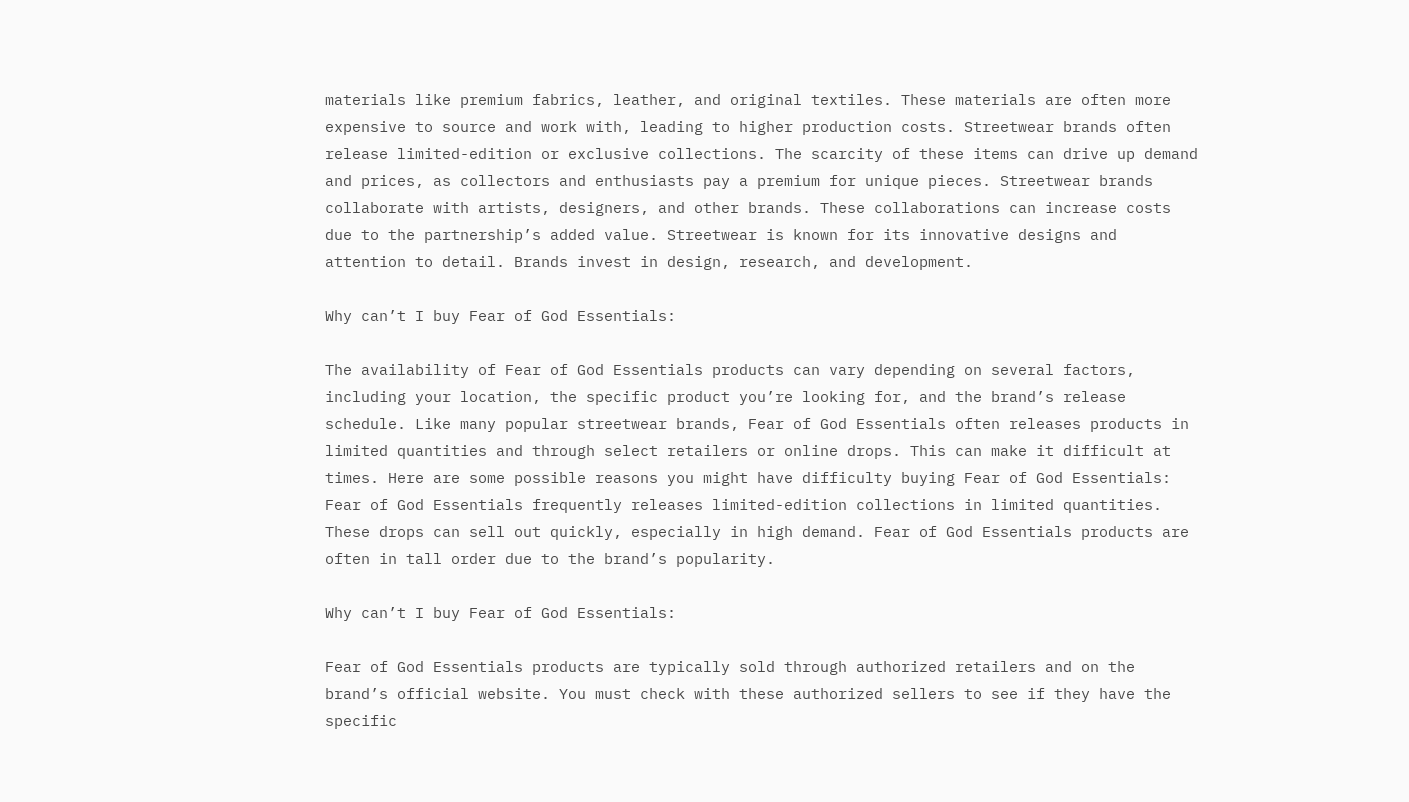materials like premium fabrics, leather, and original textiles. These materials are often more expensive to source and work with, leading to higher production costs. Streetwear brands often release limited-edition or exclusive collections. The scarcity of these items can drive up demand and prices, as collectors and enthusiasts pay a premium for unique pieces. Streetwear brands collaborate with artists, designers, and other brands. These collaborations can increase costs due to the partnership’s added value. Streetwear is known for its innovative designs and attention to detail. Brands invest in design, research, and development.

Why can’t I buy Fear of God Essentials:

The availability of Fear of God Essentials products can vary depending on several factors, including your location, the specific product you’re looking for, and the brand’s release schedule. Like many popular streetwear brands, Fear of God Essentials often releases products in limited quantities and through select retailers or online drops. This can make it difficult at times. Here are some possible reasons you might have difficulty buying Fear of God Essentials: Fear of God Essentials frequently releases limited-edition collections in limited quantities. These drops can sell out quickly, especially in high demand. Fear of God Essentials products are often in tall order due to the brand’s popularity.

Why can’t I buy Fear of God Essentials:

Fear of God Essentials products are typically sold through authorized retailers and on the brand’s official website. You must check with these authorized sellers to see if they have the specific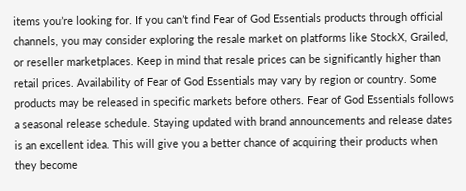items you’re looking for. If you can’t find Fear of God Essentials products through official channels, you may consider exploring the resale market on platforms like StockX, Grailed, or reseller marketplaces. Keep in mind that resale prices can be significantly higher than retail prices. Availability of Fear of God Essentials may vary by region or country. Some products may be released in specific markets before others. Fear of God Essentials follows a seasonal release schedule. Staying updated with brand announcements and release dates is an excellent idea. This will give you a better chance of acquiring their products when they become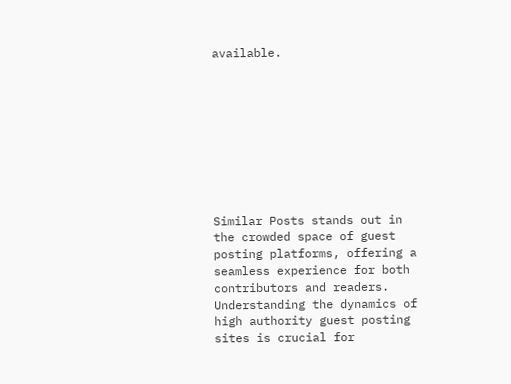available.









Similar Posts stands out in the crowded space of guest posting platforms, offering a seamless experience for both contributors and readers. Understanding the dynamics of high authority guest posting sites is crucial for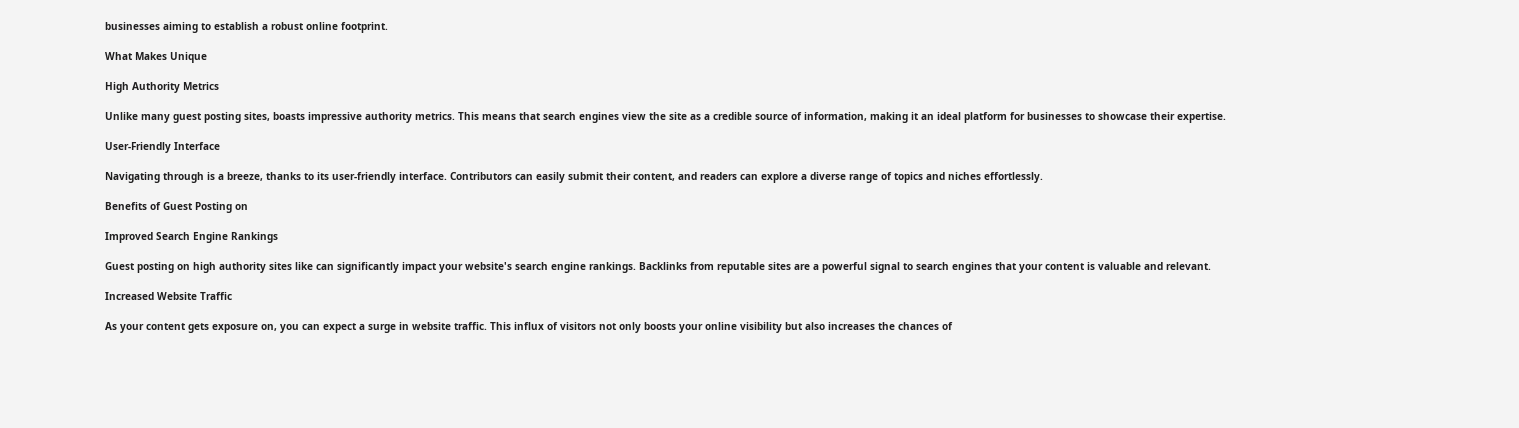businesses aiming to establish a robust online footprint.

What Makes Unique

High Authority Metrics

Unlike many guest posting sites, boasts impressive authority metrics. This means that search engines view the site as a credible source of information, making it an ideal platform for businesses to showcase their expertise.

User-Friendly Interface

Navigating through is a breeze, thanks to its user-friendly interface. Contributors can easily submit their content, and readers can explore a diverse range of topics and niches effortlessly.

Benefits of Guest Posting on

Improved Search Engine Rankings

Guest posting on high authority sites like can significantly impact your website's search engine rankings. Backlinks from reputable sites are a powerful signal to search engines that your content is valuable and relevant.

Increased Website Traffic

As your content gets exposure on, you can expect a surge in website traffic. This influx of visitors not only boosts your online visibility but also increases the chances of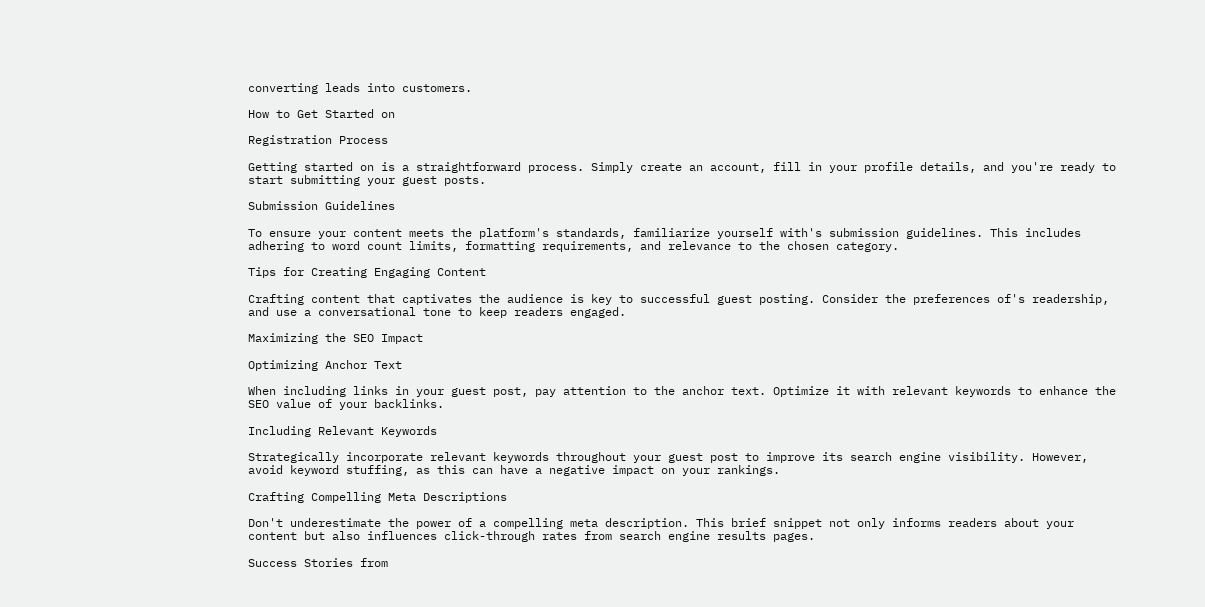converting leads into customers.

How to Get Started on

Registration Process

Getting started on is a straightforward process. Simply create an account, fill in your profile details, and you're ready to start submitting your guest posts.

Submission Guidelines

To ensure your content meets the platform's standards, familiarize yourself with's submission guidelines. This includes adhering to word count limits, formatting requirements, and relevance to the chosen category.

Tips for Creating Engaging Content

Crafting content that captivates the audience is key to successful guest posting. Consider the preferences of's readership, and use a conversational tone to keep readers engaged.

Maximizing the SEO Impact

Optimizing Anchor Text

When including links in your guest post, pay attention to the anchor text. Optimize it with relevant keywords to enhance the SEO value of your backlinks.

Including Relevant Keywords

Strategically incorporate relevant keywords throughout your guest post to improve its search engine visibility. However, avoid keyword stuffing, as this can have a negative impact on your rankings.

Crafting Compelling Meta Descriptions

Don't underestimate the power of a compelling meta description. This brief snippet not only informs readers about your content but also influences click-through rates from search engine results pages.

Success Stories from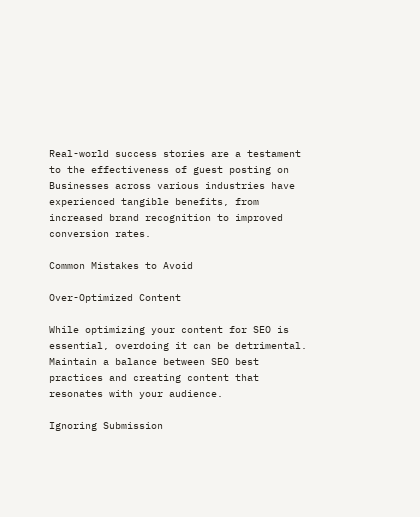Real-world success stories are a testament to the effectiveness of guest posting on Businesses across various industries have experienced tangible benefits, from increased brand recognition to improved conversion rates.

Common Mistakes to Avoid

Over-Optimized Content

While optimizing your content for SEO is essential, overdoing it can be detrimental. Maintain a balance between SEO best practices and creating content that resonates with your audience.

Ignoring Submission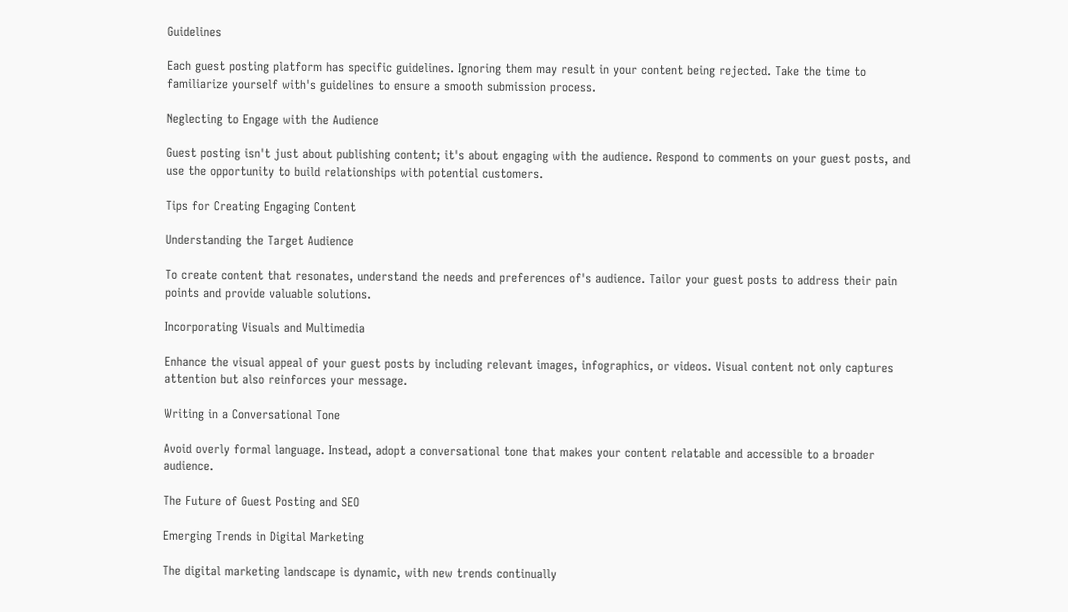Guidelines

Each guest posting platform has specific guidelines. Ignoring them may result in your content being rejected. Take the time to familiarize yourself with's guidelines to ensure a smooth submission process.

Neglecting to Engage with the Audience

Guest posting isn't just about publishing content; it's about engaging with the audience. Respond to comments on your guest posts, and use the opportunity to build relationships with potential customers.

Tips for Creating Engaging Content

Understanding the Target Audience

To create content that resonates, understand the needs and preferences of's audience. Tailor your guest posts to address their pain points and provide valuable solutions.

Incorporating Visuals and Multimedia

Enhance the visual appeal of your guest posts by including relevant images, infographics, or videos. Visual content not only captures attention but also reinforces your message.

Writing in a Conversational Tone

Avoid overly formal language. Instead, adopt a conversational tone that makes your content relatable and accessible to a broader audience.

The Future of Guest Posting and SEO

Emerging Trends in Digital Marketing

The digital marketing landscape is dynamic, with new trends continually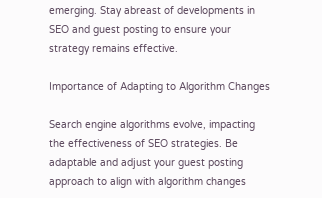emerging. Stay abreast of developments in SEO and guest posting to ensure your strategy remains effective.

Importance of Adapting to Algorithm Changes

Search engine algorithms evolve, impacting the effectiveness of SEO strategies. Be adaptable and adjust your guest posting approach to align with algorithm changes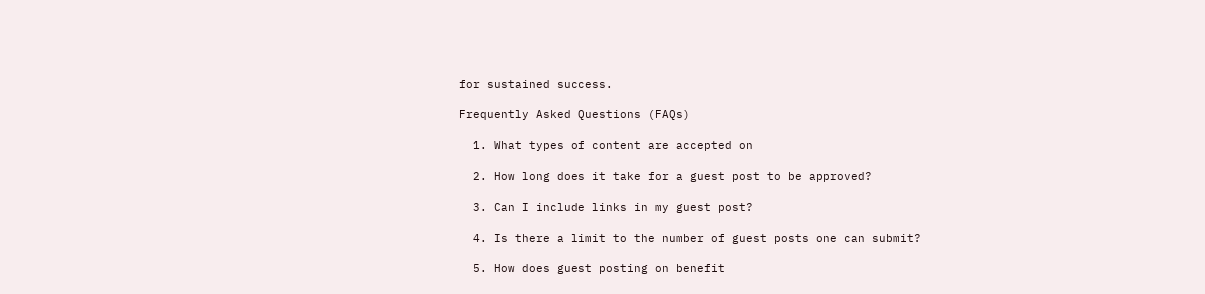for sustained success.

Frequently Asked Questions (FAQs)

  1. What types of content are accepted on

  2. How long does it take for a guest post to be approved?

  3. Can I include links in my guest post?

  4. Is there a limit to the number of guest posts one can submit?

  5. How does guest posting on benefit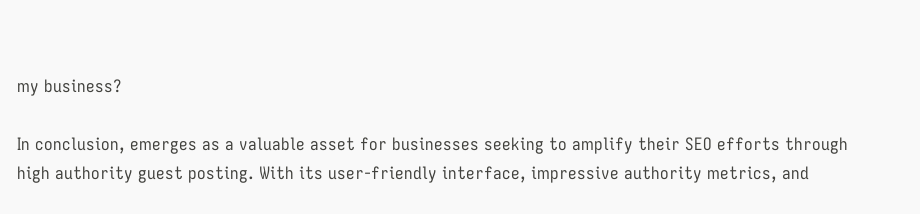my business?

In conclusion, emerges as a valuable asset for businesses seeking to amplify their SEO efforts through high authority guest posting. With its user-friendly interface, impressive authority metrics, and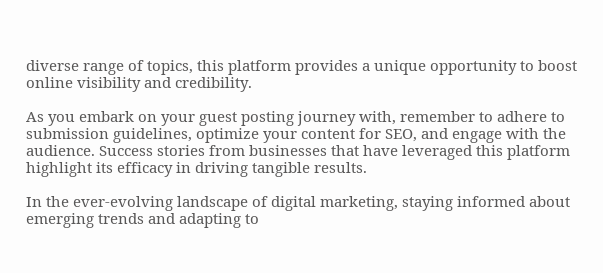diverse range of topics, this platform provides a unique opportunity to boost online visibility and credibility.

As you embark on your guest posting journey with, remember to adhere to submission guidelines, optimize your content for SEO, and engage with the audience. Success stories from businesses that have leveraged this platform highlight its efficacy in driving tangible results.

In the ever-evolving landscape of digital marketing, staying informed about emerging trends and adapting to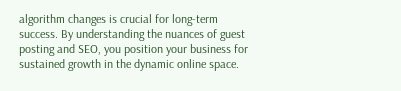algorithm changes is crucial for long-term success. By understanding the nuances of guest posting and SEO, you position your business for sustained growth in the dynamic online space.